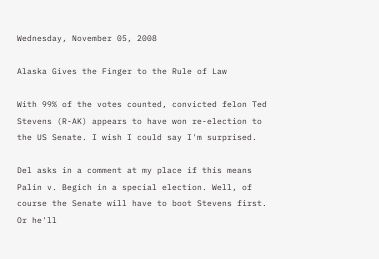Wednesday, November 05, 2008

Alaska Gives the Finger to the Rule of Law

With 99% of the votes counted, convicted felon Ted Stevens (R-AK) appears to have won re-election to the US Senate. I wish I could say I'm surprised.

Del asks in a comment at my place if this means Palin v. Begich in a special election. Well, of course the Senate will have to boot Stevens first. Or he'll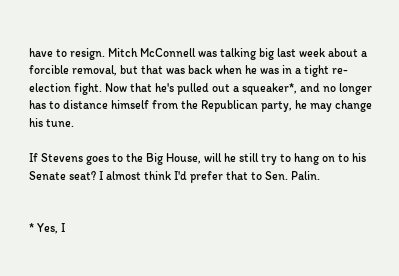have to resign. Mitch McConnell was talking big last week about a forcible removal, but that was back when he was in a tight re-election fight. Now that he's pulled out a squeaker*, and no longer has to distance himself from the Republican party, he may change his tune.

If Stevens goes to the Big House, will he still try to hang on to his Senate seat? I almost think I'd prefer that to Sen. Palin.


* Yes, I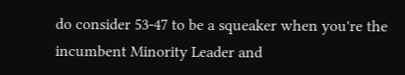do consider 53-47 to be a squeaker when you're the incumbent Minority Leader and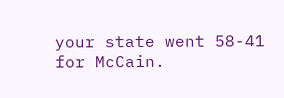your state went 58-41 for McCain.